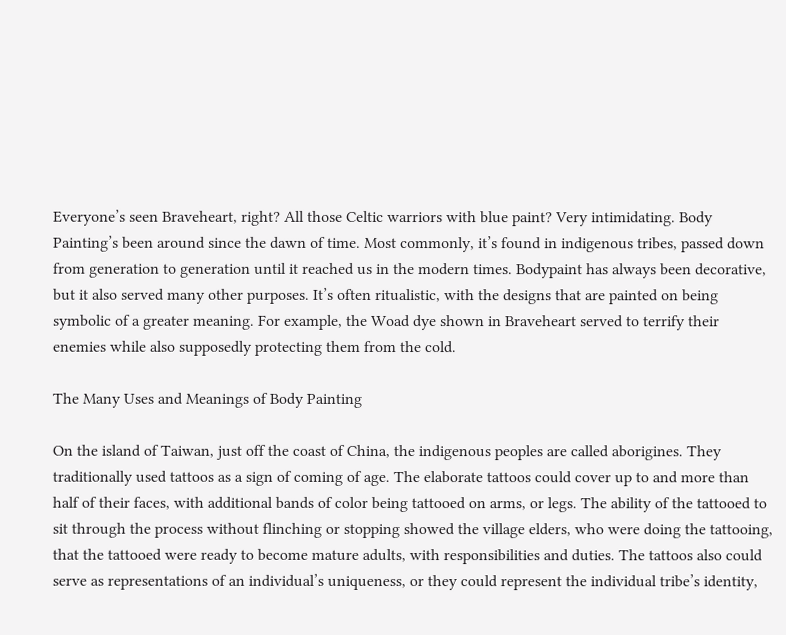Everyone’s seen Braveheart, right? All those Celtic warriors with blue paint? Very intimidating. Body Painting’s been around since the dawn of time. Most commonly, it’s found in indigenous tribes, passed down from generation to generation until it reached us in the modern times. Bodypaint has always been decorative, but it also served many other purposes. It’s often ritualistic, with the designs that are painted on being symbolic of a greater meaning. For example, the Woad dye shown in Braveheart served to terrify their enemies while also supposedly protecting them from the cold.

The Many Uses and Meanings of Body Painting

On the island of Taiwan, just off the coast of China, the indigenous peoples are called aborigines. They traditionally used tattoos as a sign of coming of age. The elaborate tattoos could cover up to and more than half of their faces, with additional bands of color being tattooed on arms, or legs. The ability of the tattooed to sit through the process without flinching or stopping showed the village elders, who were doing the tattooing, that the tattooed were ready to become mature adults, with responsibilities and duties. The tattoos also could serve as representations of an individual’s uniqueness, or they could represent the individual tribe’s identity,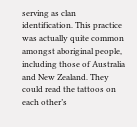serving as clan identification. This practice was actually quite common amongst aboriginal people, including those of Australia and New Zealand. They could read the tattoos on each other’s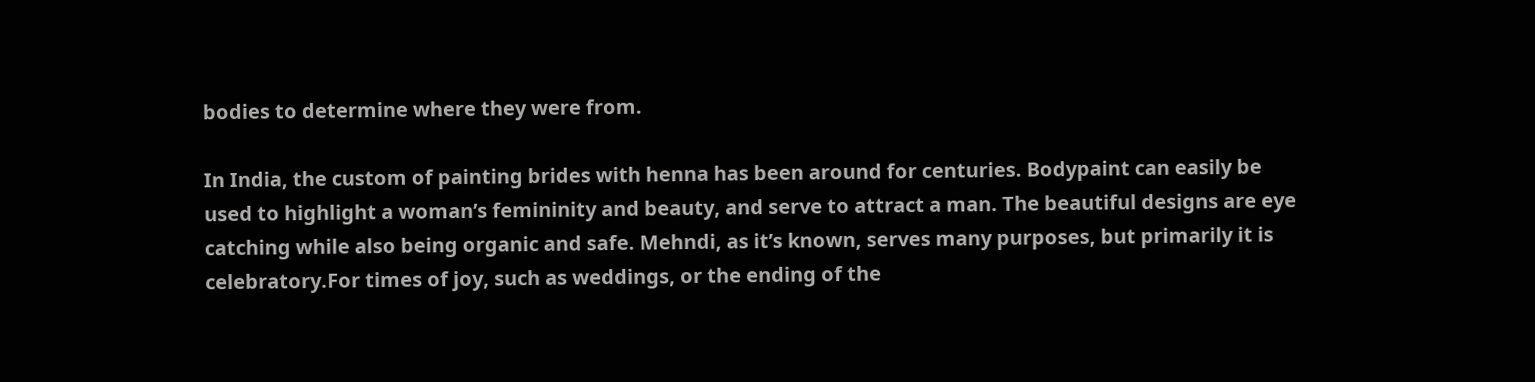bodies to determine where they were from.

In India, the custom of painting brides with henna has been around for centuries. Bodypaint can easily be used to highlight a woman’s femininity and beauty, and serve to attract a man. The beautiful designs are eye catching while also being organic and safe. Mehndi, as it’s known, serves many purposes, but primarily it is celebratory.For times of joy, such as weddings, or the ending of the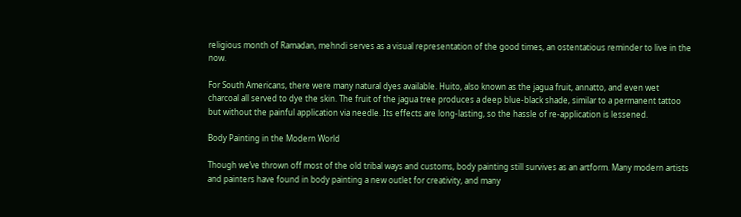religious month of Ramadan, mehndi serves as a visual representation of the good times, an ostentatious reminder to live in the now.

For South Americans, there were many natural dyes available. Huito, also known as the jagua fruit, annatto, and even wet charcoal all served to dye the skin. The fruit of the jagua tree produces a deep blue-black shade, similar to a permanent tattoo but without the painful application via needle. Its effects are long-lasting, so the hassle of re-application is lessened.

Body Painting in the Modern World

Though we’ve thrown off most of the old tribal ways and customs, body painting still survives as an artform. Many modern artists and painters have found in body painting a new outlet for creativity, and many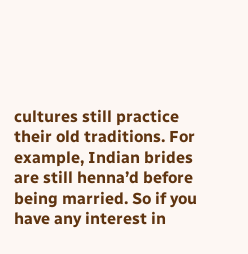cultures still practice their old traditions. For example, Indian brides are still henna’d before being married. So if you have any interest in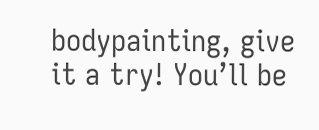bodypainting, give it a try! You’ll be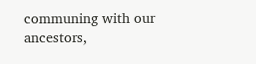communing with our ancestors,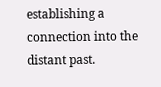establishing a connection into the distant past.